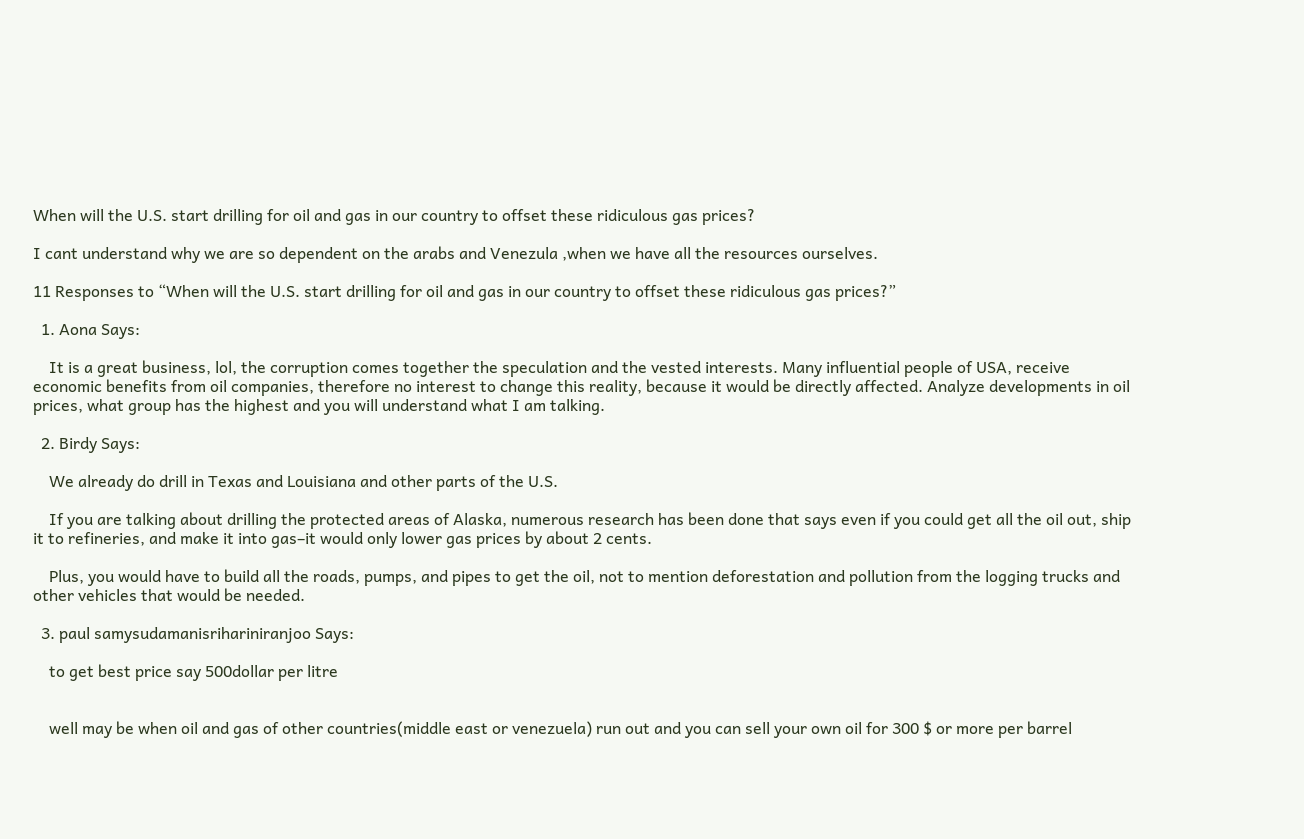When will the U.S. start drilling for oil and gas in our country to offset these ridiculous gas prices?

I cant understand why we are so dependent on the arabs and Venezula ,when we have all the resources ourselves.

11 Responses to “When will the U.S. start drilling for oil and gas in our country to offset these ridiculous gas prices?”

  1. Aona Says:

    It is a great business, lol, the corruption comes together the speculation and the vested interests. Many influential people of USA, receive economic benefits from oil companies, therefore no interest to change this reality, because it would be directly affected. Analyze developments in oil prices, what group has the highest and you will understand what I am talking.

  2. Birdy Says:

    We already do drill in Texas and Louisiana and other parts of the U.S.

    If you are talking about drilling the protected areas of Alaska, numerous research has been done that says even if you could get all the oil out, ship it to refineries, and make it into gas–it would only lower gas prices by about 2 cents.

    Plus, you would have to build all the roads, pumps, and pipes to get the oil, not to mention deforestation and pollution from the logging trucks and other vehicles that would be needed.

  3. paul samysudamanisrihariniranjoo Says:

    to get best price say 500dollar per litre


    well may be when oil and gas of other countries(middle east or venezuela) run out and you can sell your own oil for 300 $ or more per barrel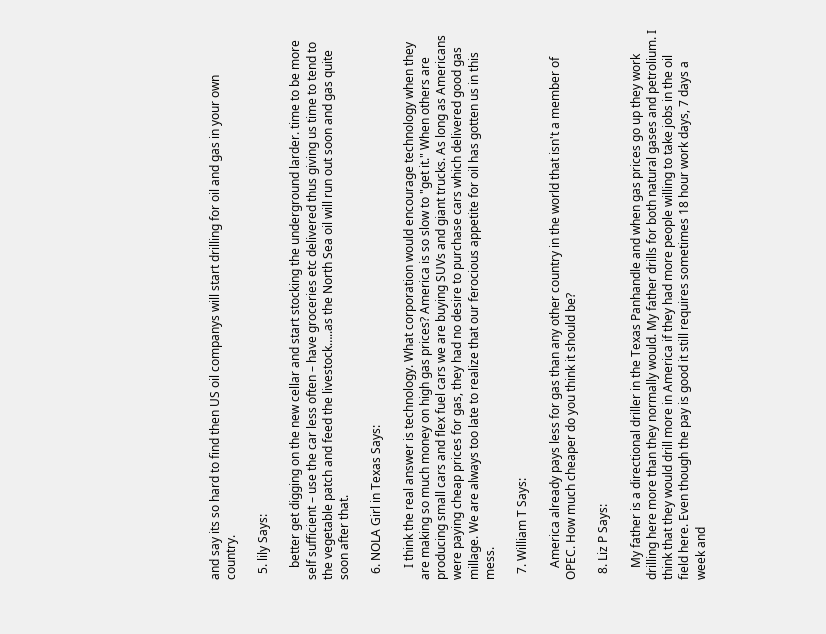and say its so hard to find then US oil companys will start drilling for oil and gas in your own country.

  5. lily Says:

    better get digging on the new cellar and start stocking the underground larder. time to be more self sufficient – use the car less often – have groceries etc delivered thus giving us time to tend to the vegetable patch and feed the livestock…..as the North Sea oil will run out soon and gas quite soon after that.

  6. NOLA Girl in Texas Says:

    I think the real answer is technology. What corporation would encourage technology when they are making so much money on high gas prices? America is so slow to "get it." When others are producing small cars and flex fuel cars we are buying SUVs and giant trucks. As long as Americans were paying cheap prices for gas, they had no desire to purchase cars which delivered good gas millage. We are always too late to realize that our ferocious appetite for oil has gotten us in this mess.

  7. William T Says:

    America already pays less for gas than any other country in the world that isn't a member of OPEC. How much cheaper do you think it should be?

  8. Liz P Says:

    My father is a directional driller in the Texas Panhandle and when gas prices go up they work drilling here more than they normally would. My father drills for both natural gases and petrolium. I think that they would drill more in America if they had more people willing to take jobs in the oil field here. Even though the pay is good it still requires sometimes 18 hour work days, 7 days a week and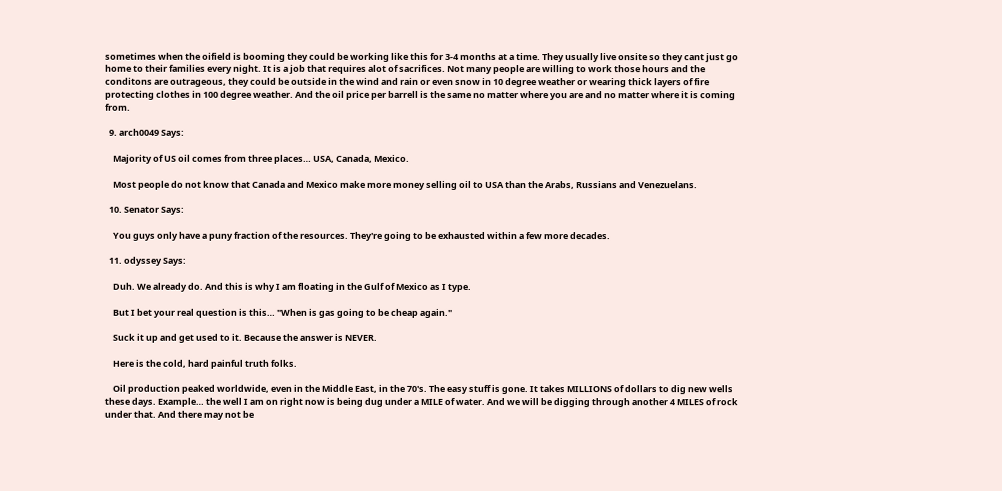sometimes when the oifield is booming they could be working like this for 3-4 months at a time. They usually live onsite so they cant just go home to their families every night. It is a job that requires alot of sacrifices. Not many people are willing to work those hours and the conditons are outrageous, they could be outside in the wind and rain or even snow in 10 degree weather or wearing thick layers of fire protecting clothes in 100 degree weather. And the oil price per barrell is the same no matter where you are and no matter where it is coming from.

  9. arch0049 Says:

    Majority of US oil comes from three places… USA, Canada, Mexico.

    Most people do not know that Canada and Mexico make more money selling oil to USA than the Arabs, Russians and Venezuelans.

  10. Senator Says:

    You guys only have a puny fraction of the resources. They're going to be exhausted within a few more decades.

  11. odyssey Says:

    Duh. We already do. And this is why I am floating in the Gulf of Mexico as I type.

    But I bet your real question is this… "When is gas going to be cheap again."

    Suck it up and get used to it. Because the answer is NEVER.

    Here is the cold, hard painful truth folks.

    Oil production peaked worldwide, even in the Middle East, in the 70's. The easy stuff is gone. It takes MILLIONS of dollars to dig new wells these days. Example… the well I am on right now is being dug under a MILE of water. And we will be digging through another 4 MILES of rock under that. And there may not be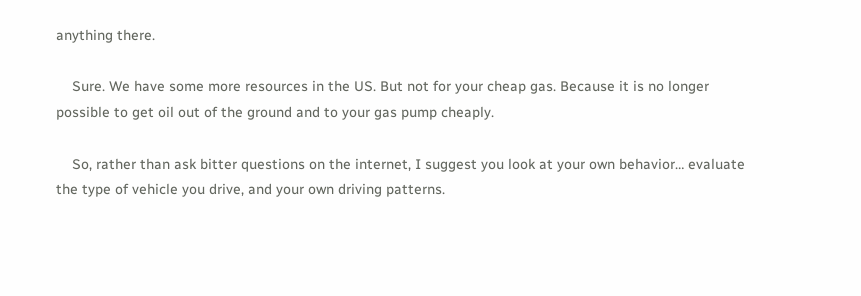anything there.

    Sure. We have some more resources in the US. But not for your cheap gas. Because it is no longer possible to get oil out of the ground and to your gas pump cheaply.

    So, rather than ask bitter questions on the internet, I suggest you look at your own behavior… evaluate the type of vehicle you drive, and your own driving patterns.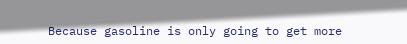Because gasoline is only going to get more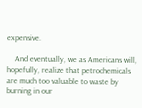expensive.

    And eventually, we as Americans will, hopefully, realize that petrochemicals are much too valuable to waste by burning in our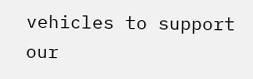vehicles to support our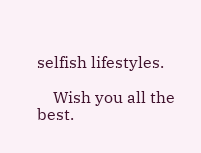selfish lifestyles.

    Wish you all the best.